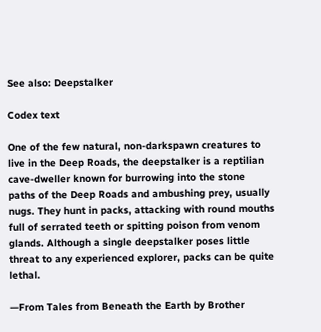See also: Deepstalker

Codex text

One of the few natural, non-darkspawn creatures to live in the Deep Roads, the deepstalker is a reptilian cave-dweller known for burrowing into the stone paths of the Deep Roads and ambushing prey, usually nugs. They hunt in packs, attacking with round mouths full of serrated teeth or spitting poison from venom glands. Although a single deepstalker poses little threat to any experienced explorer, packs can be quite lethal.

—From Tales from Beneath the Earth by Brother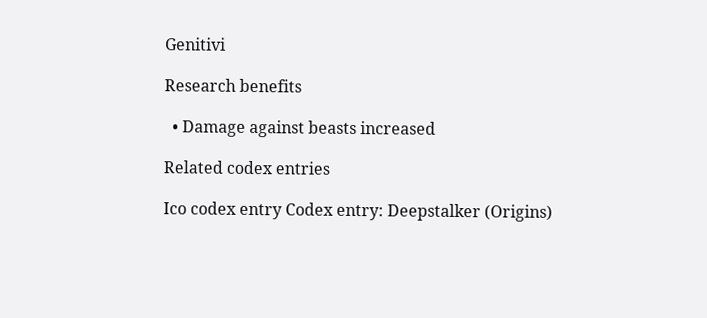Genitivi

Research benefits

  • Damage against beasts increased

Related codex entries

Ico codex entry Codex entry: Deepstalker (Origins)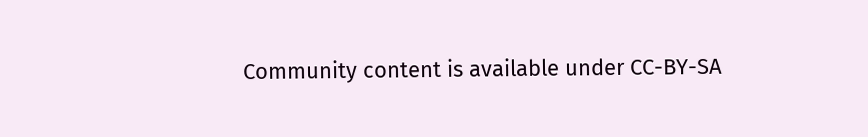Community content is available under CC-BY-SA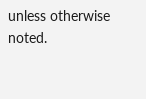unless otherwise noted.